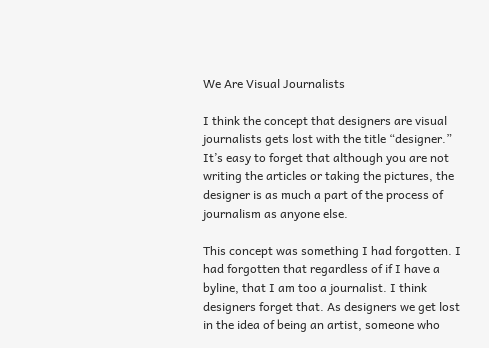We Are Visual Journalists

I think the concept that designers are visual journalists gets lost with the title “designer.” It’s easy to forget that although you are not writing the articles or taking the pictures, the designer is as much a part of the process of journalism as anyone else.

This concept was something I had forgotten. I had forgotten that regardless of if I have a byline, that I am too a journalist. I think designers forget that. As designers we get lost in the idea of being an artist, someone who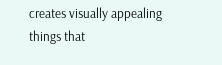creates visually appealing things that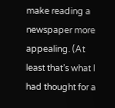make reading a newspaper more appealing. (At least that’s what I had thought for a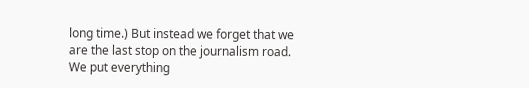long time.) But instead we forget that we are the last stop on the journalism road. We put everything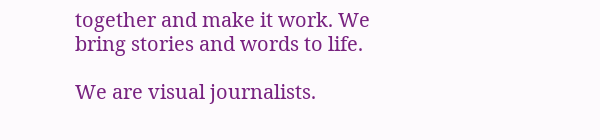together and make it work. We bring stories and words to life.

We are visual journalists.